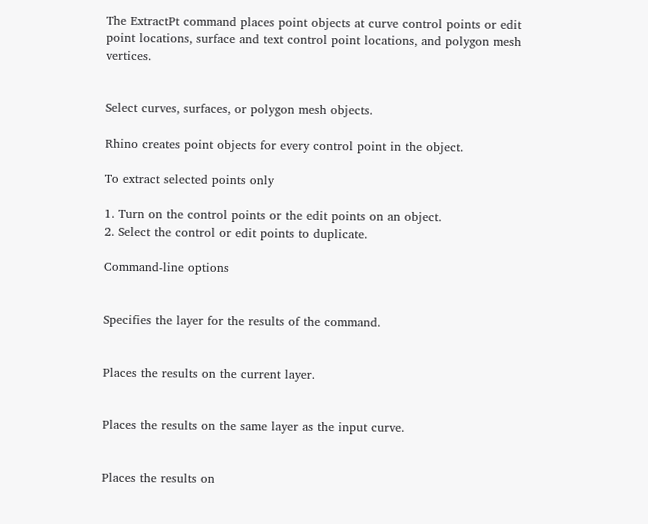The ExtractPt command places point objects at curve control points or edit point locations, surface and text control point locations, and polygon mesh vertices.


Select curves, surfaces, or polygon mesh objects.

Rhino creates point objects for every control point in the object.

To extract selected points only

1. Turn on the control points or the edit points on an object.
2. Select the control or edit points to duplicate.

Command-line options


Specifies the layer for the results of the command.


Places the results on the current layer.


Places the results on the same layer as the input curve.


Places the results on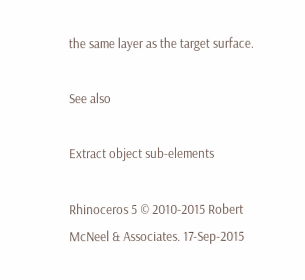the same layer as the target surface.

See also

Extract object sub-elements

Rhinoceros 5 © 2010-2015 Robert McNeel & Associates. 17-Sep-2015